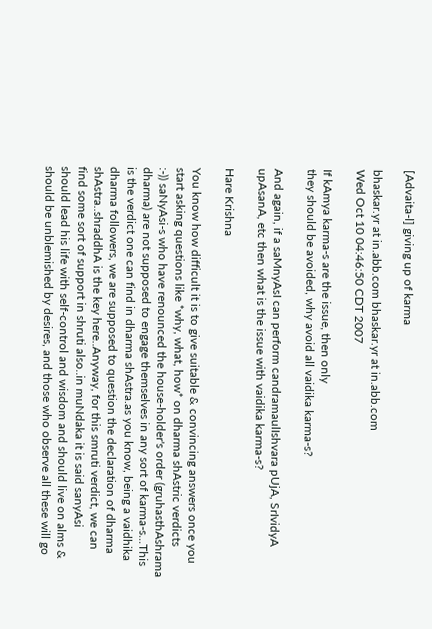[Advaita-l] giving up of karma

bhaskar.yr at in.abb.com bhaskar.yr at in.abb.com
Wed Oct 10 04:46:50 CDT 2007

If kAmya karma-s are the issue, then only
they should be avoided, why avoid all vaidika karma-s?

And again, if a saMnyAsI can perform candramaulIshvara pUjA, SrIvidyA
upAsanA, etc then what is the issue with vaidika karma-s?

Hare Krishna

You know how difficult it is to give suitable & convincing answers once you
start asking questions like *why, what, how* on dharma shAstric verdicts
:-)) saNyAsi-s who have renounced the house-holder's order (gruhasthAshrama
dharma) are not supposed to engage themselves in any sort of karma-s...This
is the verdict one can find in dharma shAstra.as you know, being a vaidhika
dharma followers, we are supposed to question the declaration of dharma
shAstra..shraddhA is the key here..Anyway, for this smruti verdict, we can
find some sort of support in shruti also..in muNdaka it is said sanyAsi
should lead his life with self-control and wisdom and should live on alms &
should be unblemished by desires, and those who observe all these will go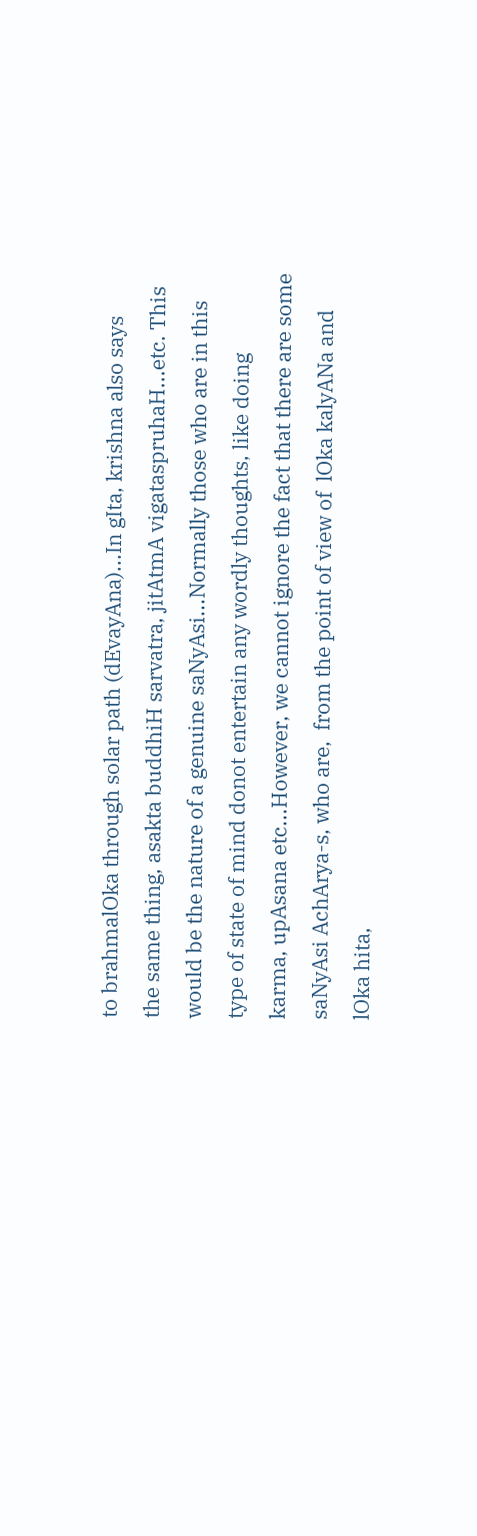to brahmalOka through solar path (dEvayAna)...In gIta, krishna also says
the same thing, asakta buddhiH sarvatra, jitAtmA vigataspruhaH...etc. This
would be the nature of a genuine saNyAsi...Normally those who are in this
type of state of mind donot entertain any wordly thoughts, like doing
karma, upAsana etc...However, we cannot ignore the fact that there are some
saNyAsi AchArya-s, who are,  from the point of view of  lOka kalyANa and
lOka hita,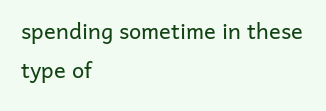spending sometime in these type of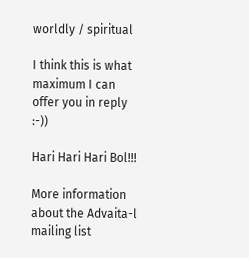worldly / spiritual

I think this is what maximum I can offer you in reply :-))

Hari Hari Hari Bol!!!

More information about the Advaita-l mailing list